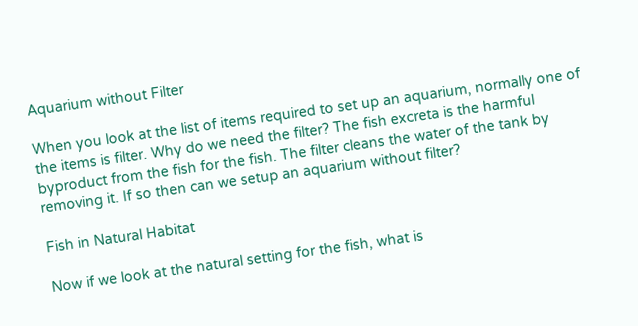Aquarium without Filter

When you look at the list of items required to set up an aquarium, normally one of the items is filter. Why do we need the filter? The fish excreta is the harmful byproduct from the fish for the fish. The filter cleans the water of the tank by removing it. If so then can we setup an aquarium without filter?

Fish in Natural Habitat

Now if we look at the natural setting for the fish, what is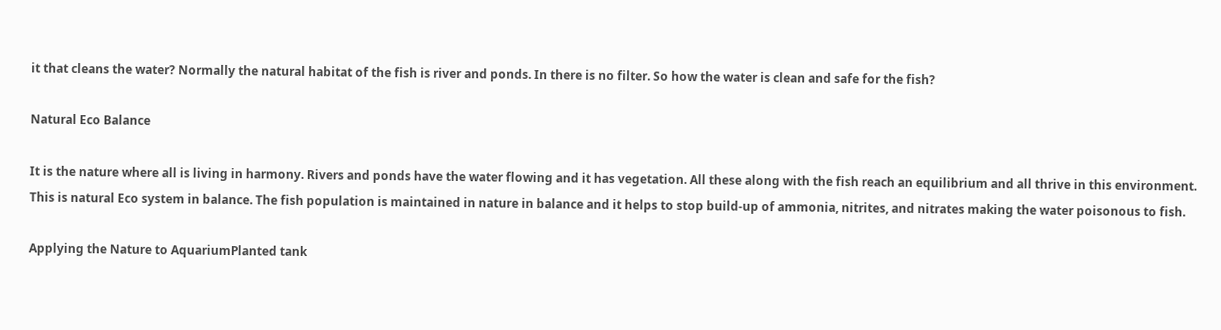it that cleans the water? Normally the natural habitat of the fish is river and ponds. In there is no filter. So how the water is clean and safe for the fish?

Natural Eco Balance

It is the nature where all is living in harmony. Rivers and ponds have the water flowing and it has vegetation. All these along with the fish reach an equilibrium and all thrive in this environment. This is natural Eco system in balance. The fish population is maintained in nature in balance and it helps to stop build-up of ammonia, nitrites, and nitrates making the water poisonous to fish.

Applying the Nature to AquariumPlanted tank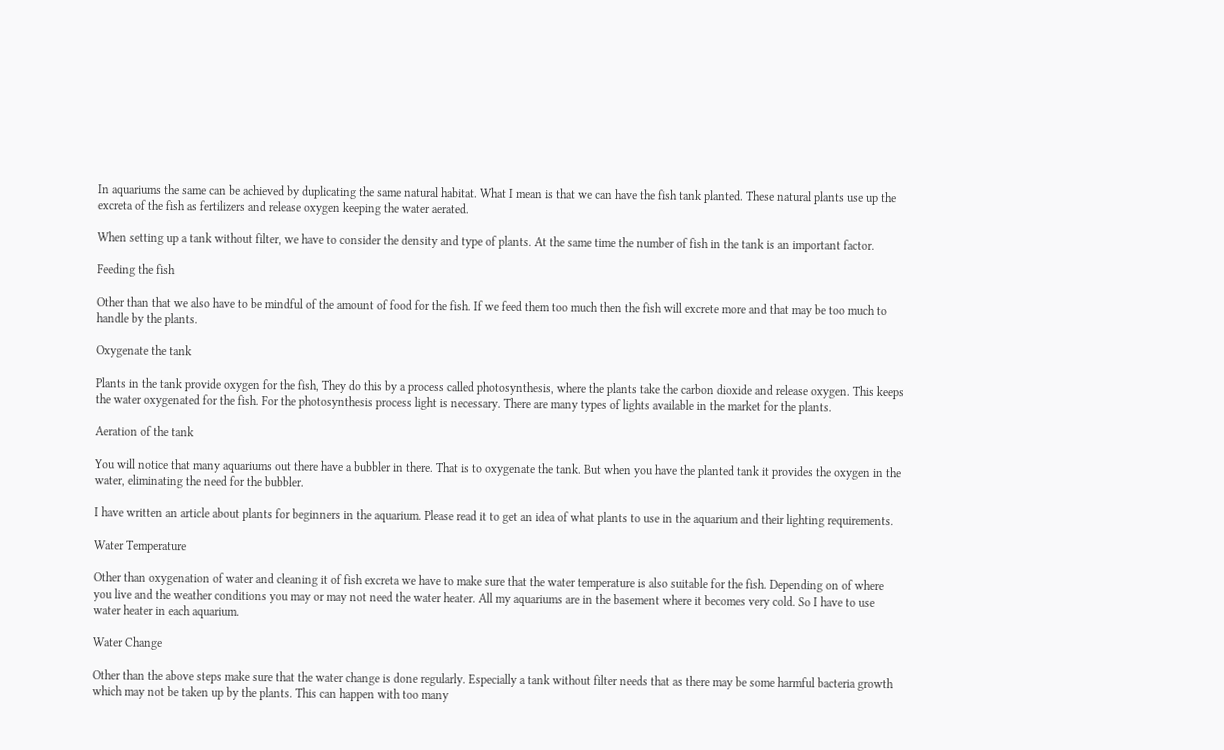In aquariums the same can be achieved by duplicating the same natural habitat. What I mean is that we can have the fish tank planted. These natural plants use up the excreta of the fish as fertilizers and release oxygen keeping the water aerated.

When setting up a tank without filter, we have to consider the density and type of plants. At the same time the number of fish in the tank is an important factor.

Feeding the fish

Other than that we also have to be mindful of the amount of food for the fish. If we feed them too much then the fish will excrete more and that may be too much to handle by the plants.

Oxygenate the tank

Plants in the tank provide oxygen for the fish, They do this by a process called photosynthesis, where the plants take the carbon dioxide and release oxygen. This keeps the water oxygenated for the fish. For the photosynthesis process light is necessary. There are many types of lights available in the market for the plants.

Aeration of the tank

You will notice that many aquariums out there have a bubbler in there. That is to oxygenate the tank. But when you have the planted tank it provides the oxygen in the water, eliminating the need for the bubbler.

I have written an article about plants for beginners in the aquarium. Please read it to get an idea of what plants to use in the aquarium and their lighting requirements.

Water Temperature

Other than oxygenation of water and cleaning it of fish excreta we have to make sure that the water temperature is also suitable for the fish. Depending on of where you live and the weather conditions you may or may not need the water heater. All my aquariums are in the basement where it becomes very cold. So I have to use water heater in each aquarium.

Water Change

Other than the above steps make sure that the water change is done regularly. Especially a tank without filter needs that as there may be some harmful bacteria growth which may not be taken up by the plants. This can happen with too many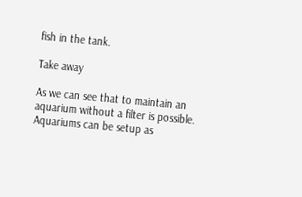fish in the tank.

Take away

As we can see that to maintain an aquarium without a filter is possible. Aquariums can be setup as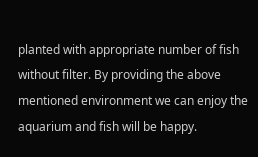planted with appropriate number of fish without filter. By providing the above mentioned environment we can enjoy the aquarium and fish will be happy.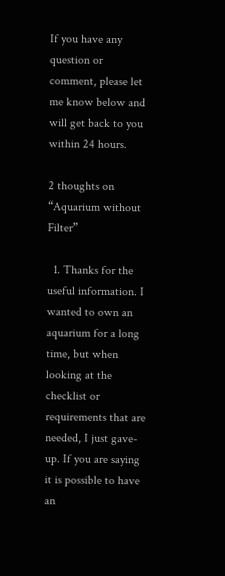If you have any question or comment, please let me know below and will get back to you within 24 hours.

2 thoughts on “Aquarium without Filter”

  1. Thanks for the useful information. I wanted to own an aquarium for a long time, but when looking at the checklist or requirements that are needed, I just gave-up. If you are saying it is possible to have an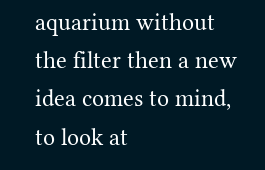aquarium without the filter then a new idea comes to mind, to look at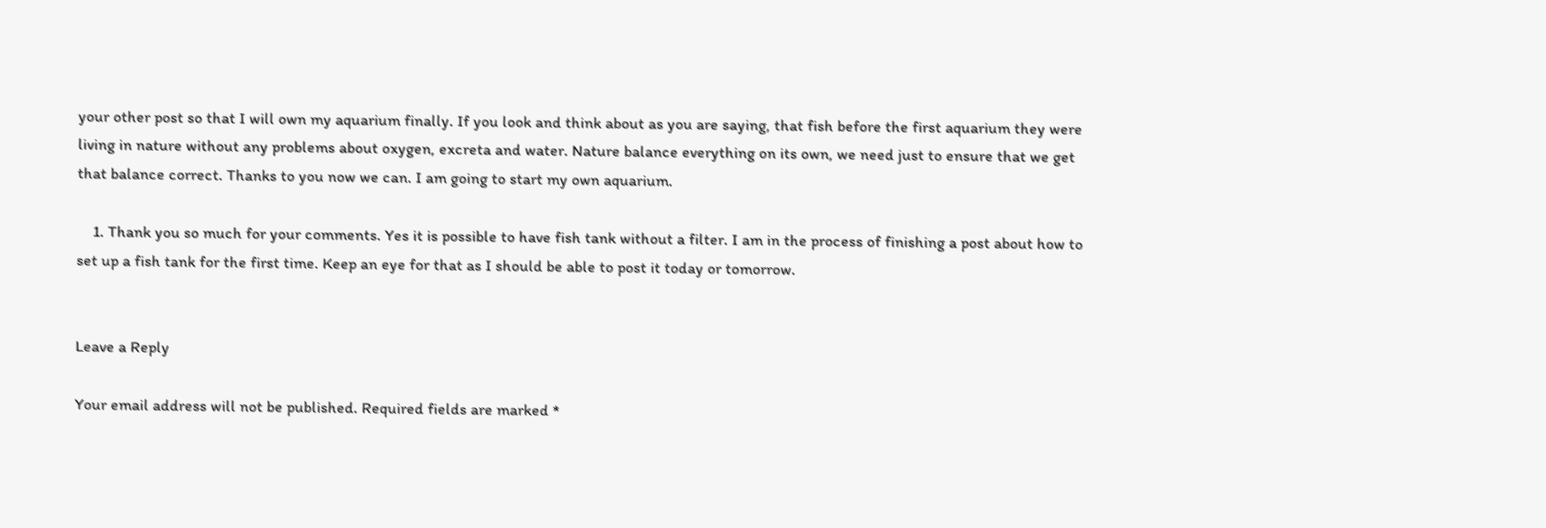your other post so that I will own my aquarium finally. If you look and think about as you are saying, that fish before the first aquarium they were living in nature without any problems about oxygen, excreta and water. Nature balance everything on its own, we need just to ensure that we get that balance correct. Thanks to you now we can. I am going to start my own aquarium.

    1. Thank you so much for your comments. Yes it is possible to have fish tank without a filter. I am in the process of finishing a post about how to set up a fish tank for the first time. Keep an eye for that as I should be able to post it today or tomorrow.


Leave a Reply

Your email address will not be published. Required fields are marked *